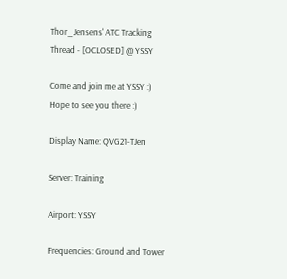Thor_Jensens' ATC Tracking Thread - [OCLOSED] @ YSSY

Come and join me at YSSY :) Hope to see you there :)

Display Name: QVG21-TJen

Server: Training

Airport: YSSY

Frequencies: Ground and Tower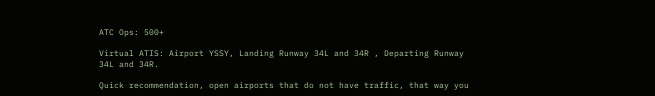ATC Ops: 500+

Virtual ATIS: Airport YSSY, Landing Runway 34L and 34R , Departing Runway 34L and 34R.

Quick recommendation, open airports that do not have traffic, that way you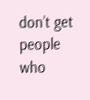don’t get people who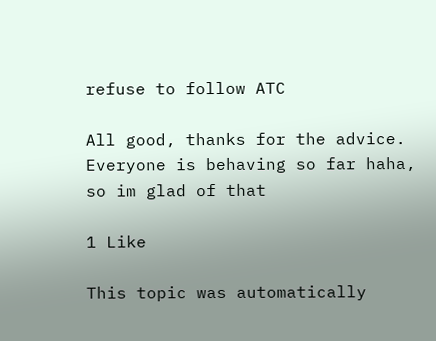refuse to follow ATC

All good, thanks for the advice. Everyone is behaving so far haha, so im glad of that

1 Like

This topic was automatically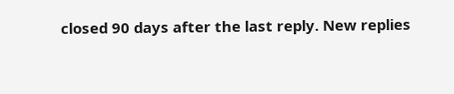closed 90 days after the last reply. New replies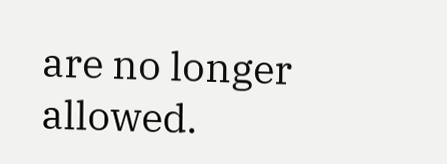are no longer allowed.